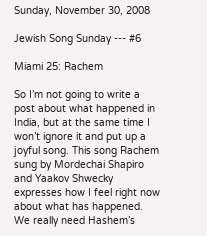Sunday, November 30, 2008

Jewish Song Sunday --- #6

Miami 25: Rachem

So I’m not going to write a post about what happened in India, but at the same time I won’t ignore it and put up a joyful song. This song Rachem sung by Mordechai Shapiro and Yaakov Shwecky expresses how I feel right now about what has happened. We really need Hashem’s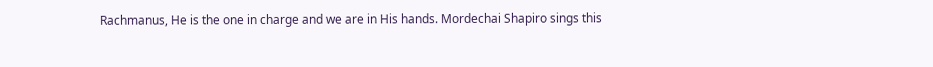Rachmanus, He is the one in charge and we are in His hands. Mordechai Shapiro sings this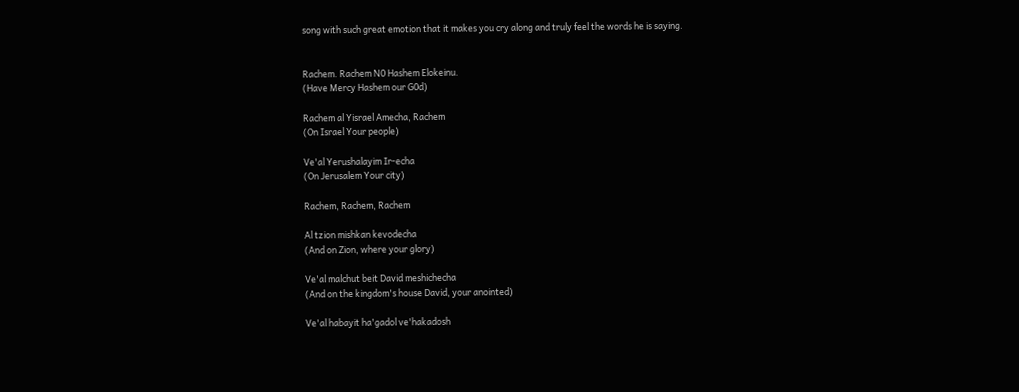song with such great emotion that it makes you cry along and truly feel the words he is saying.


Rachem. Rachem N0 Hashem Elokeinu.
(Have Mercy Hashem our G0d)

Rachem al Yisrael Amecha, Rachem
(On Israel Your people)

Ve'al Yerushalayim Ir-echa
(On Jerusalem Your city)

Rachem, Rachem, Rachem

Al tzion mishkan kevodecha
(And on Zion, where your glory)

Ve'al malchut beit David meshichecha
(And on the kingdom's house David, your anointed)

Ve'al habayit ha'gadol ve'hakadosh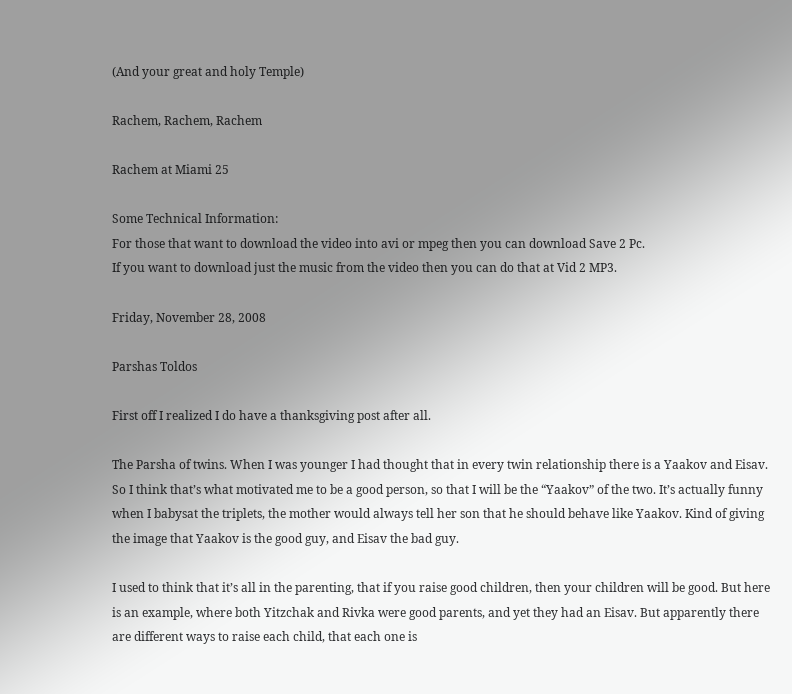(And your great and holy Temple)

Rachem, Rachem, Rachem

Rachem at Miami 25

Some Technical Information:
For those that want to download the video into avi or mpeg then you can download Save 2 Pc.
If you want to download just the music from the video then you can do that at Vid 2 MP3.

Friday, November 28, 2008

Parshas Toldos

First off I realized I do have a thanksgiving post after all.

The Parsha of twins. When I was younger I had thought that in every twin relationship there is a Yaakov and Eisav. So I think that’s what motivated me to be a good person, so that I will be the “Yaakov” of the two. It’s actually funny when I babysat the triplets, the mother would always tell her son that he should behave like Yaakov. Kind of giving the image that Yaakov is the good guy, and Eisav the bad guy.

I used to think that it’s all in the parenting, that if you raise good children, then your children will be good. But here is an example, where both Yitzchak and Rivka were good parents, and yet they had an Eisav. But apparently there are different ways to raise each child, that each one is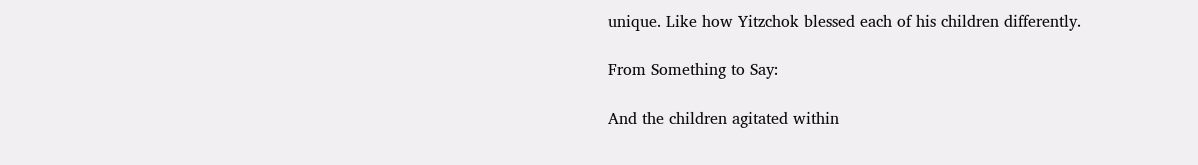unique. Like how Yitzchok blessed each of his children differently.

From Something to Say:

And the children agitated within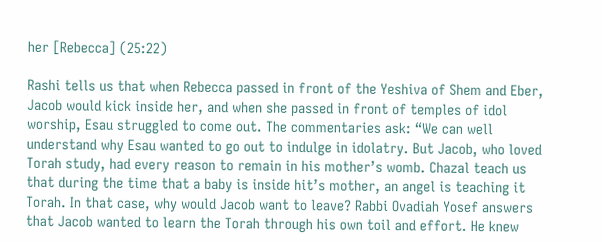her [Rebecca] (25:22)

Rashi tells us that when Rebecca passed in front of the Yeshiva of Shem and Eber, Jacob would kick inside her, and when she passed in front of temples of idol worship, Esau struggled to come out. The commentaries ask: “We can well understand why Esau wanted to go out to indulge in idolatry. But Jacob, who loved Torah study, had every reason to remain in his mother’s womb. Chazal teach us that during the time that a baby is inside hit’s mother, an angel is teaching it Torah. In that case, why would Jacob want to leave? Rabbi Ovadiah Yosef answers that Jacob wanted to learn the Torah through his own toil and effort. He knew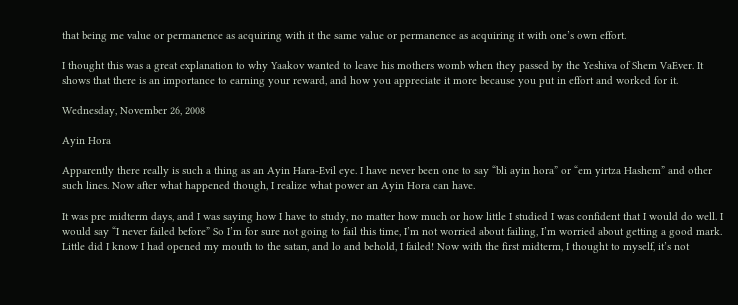that being me value or permanence as acquiring with it the same value or permanence as acquiring it with one’s own effort.

I thought this was a great explanation to why Yaakov wanted to leave his mothers womb when they passed by the Yeshiva of Shem VaEver. It shows that there is an importance to earning your reward, and how you appreciate it more because you put in effort and worked for it.

Wednesday, November 26, 2008

Ayin Hora

Apparently there really is such a thing as an Ayin Hara-Evil eye. I have never been one to say “bli ayin hora” or “em yirtza Hashem” and other such lines. Now after what happened though, I realize what power an Ayin Hora can have.

It was pre midterm days, and I was saying how I have to study, no matter how much or how little I studied I was confident that I would do well. I would say “I never failed before” So I’m for sure not going to fail this time, I’m not worried about failing, I’m worried about getting a good mark. Little did I know I had opened my mouth to the satan, and lo and behold, I failed! Now with the first midterm, I thought to myself, it’s not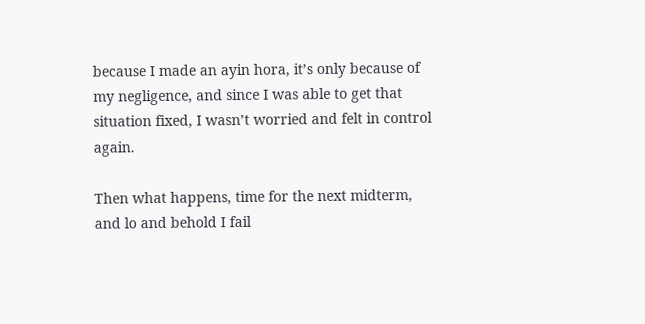because I made an ayin hora, it’s only because of my negligence, and since I was able to get that situation fixed, I wasn’t worried and felt in control again.

Then what happens, time for the next midterm, and lo and behold I fail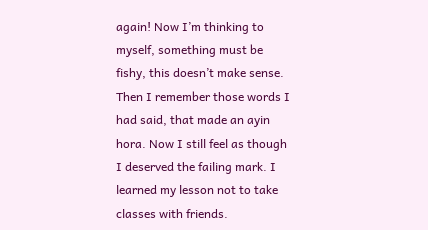again! Now I’m thinking to myself, something must be fishy, this doesn’t make sense. Then I remember those words I had said, that made an ayin hora. Now I still feel as though I deserved the failing mark. I learned my lesson not to take classes with friends.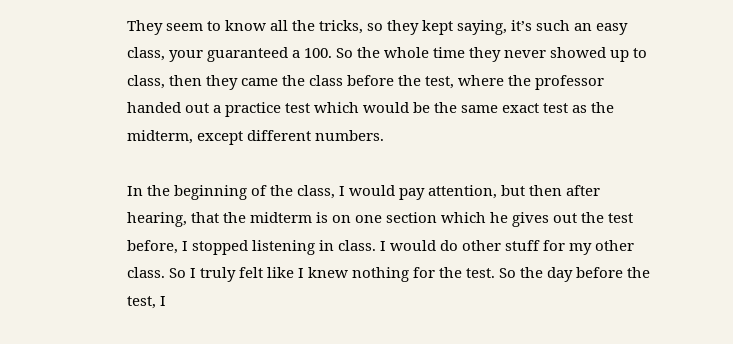They seem to know all the tricks, so they kept saying, it’s such an easy class, your guaranteed a 100. So the whole time they never showed up to class, then they came the class before the test, where the professor handed out a practice test which would be the same exact test as the midterm, except different numbers.

In the beginning of the class, I would pay attention, but then after hearing, that the midterm is on one section which he gives out the test before, I stopped listening in class. I would do other stuff for my other class. So I truly felt like I knew nothing for the test. So the day before the test, I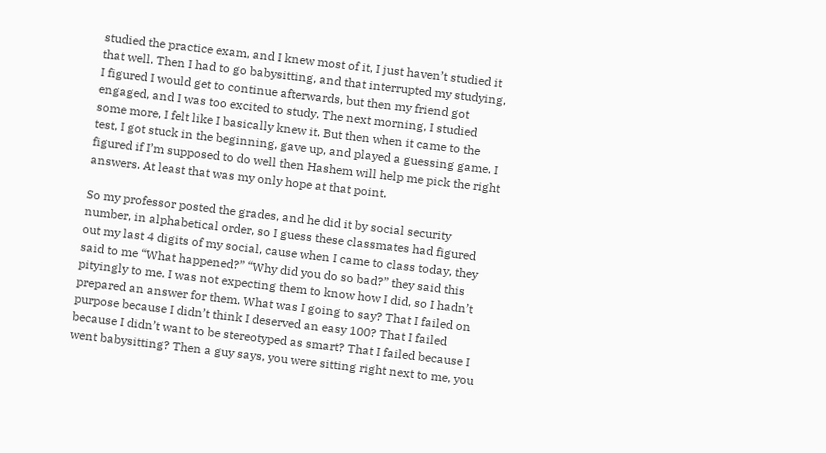studied the practice exam, and I knew most of it, I just haven’t studied it that well. Then I had to go babysitting, and that interrupted my studying, I figured I would get to continue afterwards, but then my friend got engaged, and I was too excited to study. The next morning, I studied some more, I felt like I basically knew it. But then when it came to the test, I got stuck in the beginning, gave up, and played a guessing game. I figured if I’m supposed to do well then Hashem will help me pick the right answers. At least that was my only hope at that point.

So my professor posted the grades, and he did it by social security number, in alphabetical order, so I guess these classmates had figured out my last 4 digits of my social, cause when I came to class today, they said to me “What happened?” “Why did you do so bad?” they said this pityingly to me. I was not expecting them to know how I did, so I hadn’t prepared an answer for them. What was I going to say? That I failed on purpose because I didn’t think I deserved an easy 100? That I failed because I didn’t want to be stereotyped as smart? That I failed because I went babysitting? Then a guy says, you were sitting right next to me, you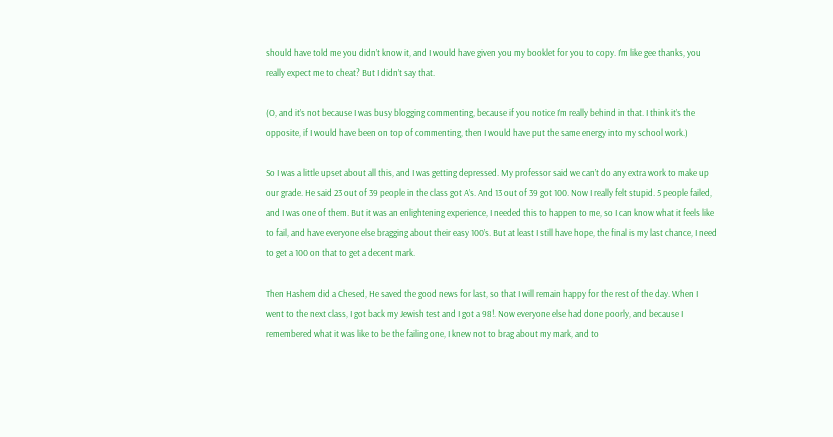should have told me you didn’t know it, and I would have given you my booklet for you to copy. I’m like gee thanks, you really expect me to cheat? But I didn’t say that.

(O, and it’s not because I was busy blogging commenting, because if you notice I’m really behind in that. I think it’s the opposite, if I would have been on top of commenting, then I would have put the same energy into my school work.)

So I was a little upset about all this, and I was getting depressed. My professor said we can’t do any extra work to make up our grade. He said 23 out of 39 people in the class got A’s. And 13 out of 39 got 100. Now I really felt stupid. 5 people failed, and I was one of them. But it was an enlightening experience, I needed this to happen to me, so I can know what it feels like to fail, and have everyone else bragging about their easy 100’s. But at least I still have hope, the final is my last chance, I need to get a 100 on that to get a decent mark.

Then Hashem did a Chesed, He saved the good news for last, so that I will remain happy for the rest of the day. When I went to the next class, I got back my Jewish test and I got a 98!. Now everyone else had done poorly, and because I remembered what it was like to be the failing one, I knew not to brag about my mark, and to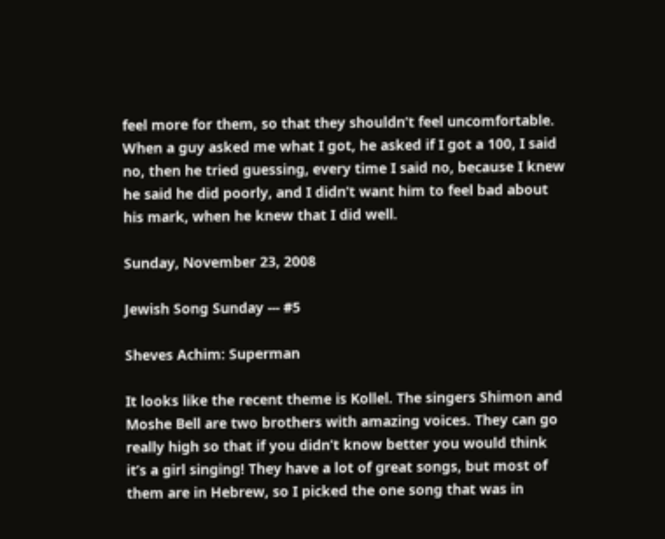feel more for them, so that they shouldn’t feel uncomfortable. When a guy asked me what I got, he asked if I got a 100, I said no, then he tried guessing, every time I said no, because I knew he said he did poorly, and I didn’t want him to feel bad about his mark, when he knew that I did well.

Sunday, November 23, 2008

Jewish Song Sunday --- #5

Sheves Achim: Superman

It looks like the recent theme is Kollel. The singers Shimon and Moshe Bell are two brothers with amazing voices. They can go really high so that if you didn’t know better you would think it’s a girl singing! They have a lot of great songs, but most of them are in Hebrew, so I picked the one song that was in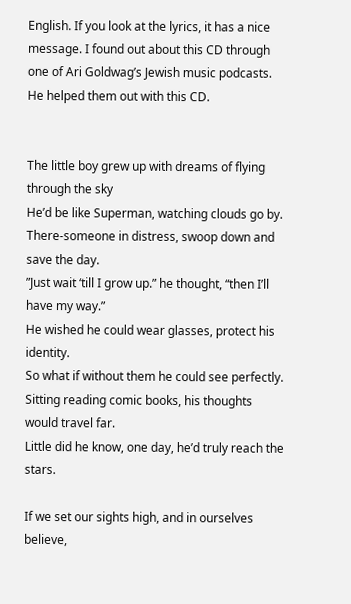English. If you look at the lyrics, it has a nice message. I found out about this CD through one of Ari Goldwag’s Jewish music podcasts. He helped them out with this CD.


The little boy grew up with dreams of flying through the sky
He’d be like Superman, watching clouds go by.
There-someone in distress, swoop down and save the day.
”Just wait ‘till I grow up.” he thought, “then I’ll have my way.”
He wished he could wear glasses, protect his identity.
So what if without them he could see perfectly.
Sitting reading comic books, his thoughts would travel far.
Little did he know, one day, he’d truly reach the stars.

If we set our sights high, and in ourselves believe,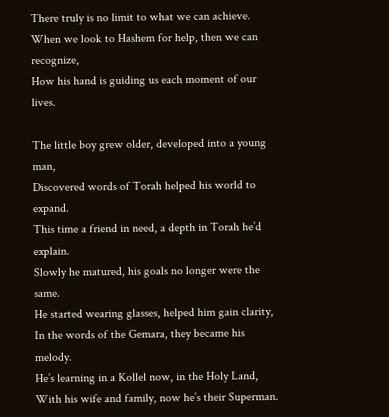There truly is no limit to what we can achieve.
When we look to Hashem for help, then we can recognize,
How his hand is guiding us each moment of our lives.

The little boy grew older, developed into a young man,
Discovered words of Torah helped his world to expand.
This time a friend in need, a depth in Torah he’d explain.
Slowly he matured, his goals no longer were the same.
He started wearing glasses, helped him gain clarity,
In the words of the Gemara, they became his melody.
He’s learning in a Kollel now, in the Holy Land,
With his wife and family, now he’s their Superman.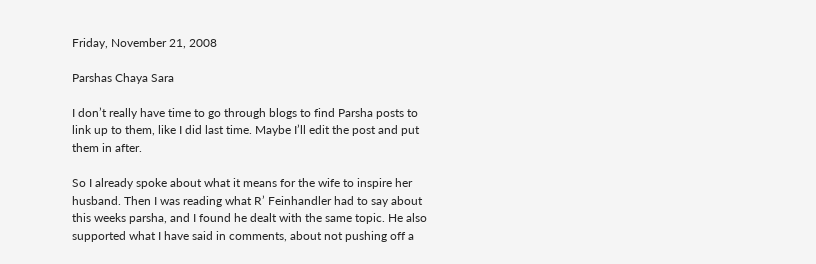Friday, November 21, 2008

Parshas Chaya Sara

I don’t really have time to go through blogs to find Parsha posts to link up to them, like I did last time. Maybe I’ll edit the post and put them in after.

So I already spoke about what it means for the wife to inspire her husband. Then I was reading what R’ Feinhandler had to say about this weeks parsha, and I found he dealt with the same topic. He also supported what I have said in comments, about not pushing off a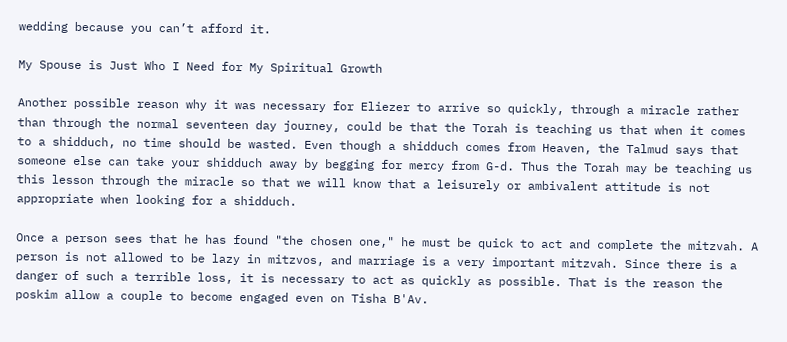wedding because you can’t afford it.

My Spouse is Just Who I Need for My Spiritual Growth

Another possible reason why it was necessary for Eliezer to arrive so quickly, through a miracle rather than through the normal seventeen day journey, could be that the Torah is teaching us that when it comes to a shidduch, no time should be wasted. Even though a shidduch comes from Heaven, the Talmud says that someone else can take your shidduch away by begging for mercy from G-d. Thus the Torah may be teaching us this lesson through the miracle so that we will know that a leisurely or ambivalent attitude is not appropriate when looking for a shidduch.

Once a person sees that he has found "the chosen one," he must be quick to act and complete the mitzvah. A person is not allowed to be lazy in mitzvos, and marriage is a very important mitzvah. Since there is a danger of such a terrible loss, it is necessary to act as quickly as possible. That is the reason the poskim allow a couple to become engaged even on Tisha B'Av.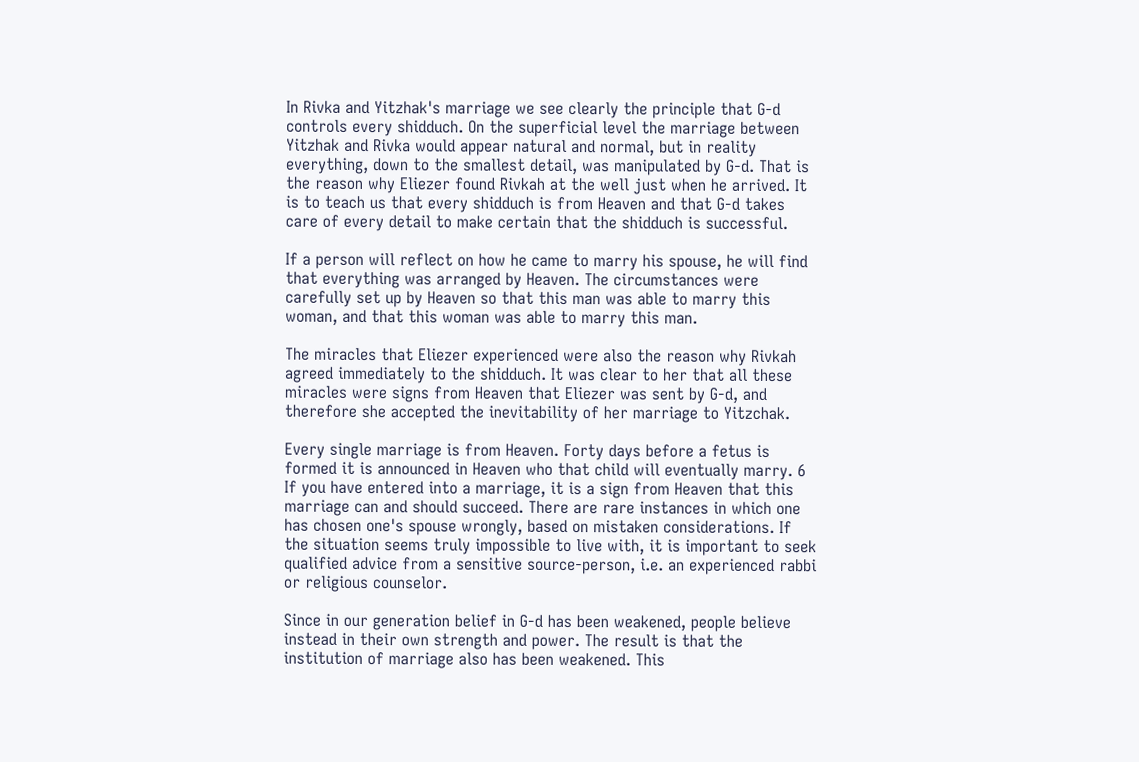In Rivka and Yitzhak's marriage we see clearly the principle that G-d controls every shidduch. On the superficial level the marriage between Yitzhak and Rivka would appear natural and normal, but in reality everything, down to the smallest detail, was manipulated by G-d. That is the reason why Eliezer found Rivkah at the well just when he arrived. It is to teach us that every shidduch is from Heaven and that G-d takes care of every detail to make certain that the shidduch is successful.

If a person will reflect on how he came to marry his spouse, he will find that everything was arranged by Heaven. The circumstances were carefully set up by Heaven so that this man was able to marry this woman, and that this woman was able to marry this man.

The miracles that Eliezer experienced were also the reason why Rivkah agreed immediately to the shidduch. It was clear to her that all these miracles were signs from Heaven that Eliezer was sent by G-d, and therefore she accepted the inevitability of her marriage to Yitzchak.

Every single marriage is from Heaven. Forty days before a fetus is formed it is announced in Heaven who that child will eventually marry. 6 If you have entered into a marriage, it is a sign from Heaven that this marriage can and should succeed. There are rare instances in which one has chosen one's spouse wrongly, based on mistaken considerations. If the situation seems truly impossible to live with, it is important to seek qualified advice from a sensitive source-person, i.e. an experienced rabbi or religious counselor.

Since in our generation belief in G-d has been weakened, people believe instead in their own strength and power. The result is that the institution of marriage also has been weakened. This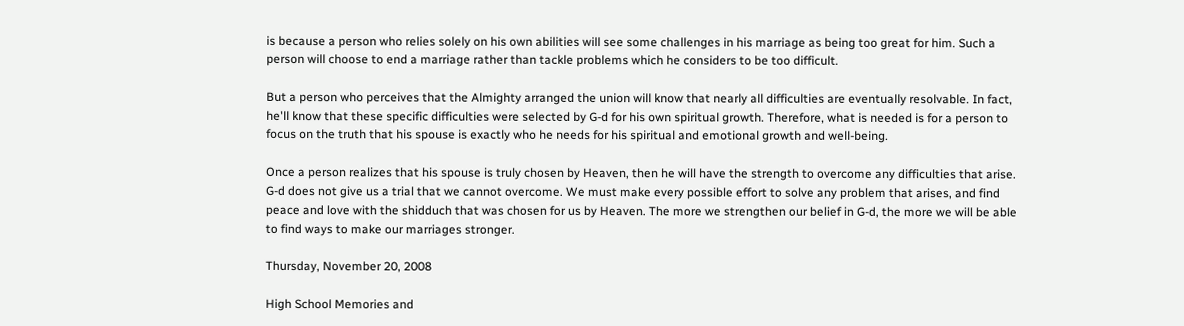is because a person who relies solely on his own abilities will see some challenges in his marriage as being too great for him. Such a person will choose to end a marriage rather than tackle problems which he considers to be too difficult.

But a person who perceives that the Almighty arranged the union will know that nearly all difficulties are eventually resolvable. In fact, he'll know that these specific difficulties were selected by G-d for his own spiritual growth. Therefore, what is needed is for a person to focus on the truth that his spouse is exactly who he needs for his spiritual and emotional growth and well-being.

Once a person realizes that his spouse is truly chosen by Heaven, then he will have the strength to overcome any difficulties that arise. G-d does not give us a trial that we cannot overcome. We must make every possible effort to solve any problem that arises, and find peace and love with the shidduch that was chosen for us by Heaven. The more we strengthen our belief in G-d, the more we will be able to find ways to make our marriages stronger.

Thursday, November 20, 2008

High School Memories and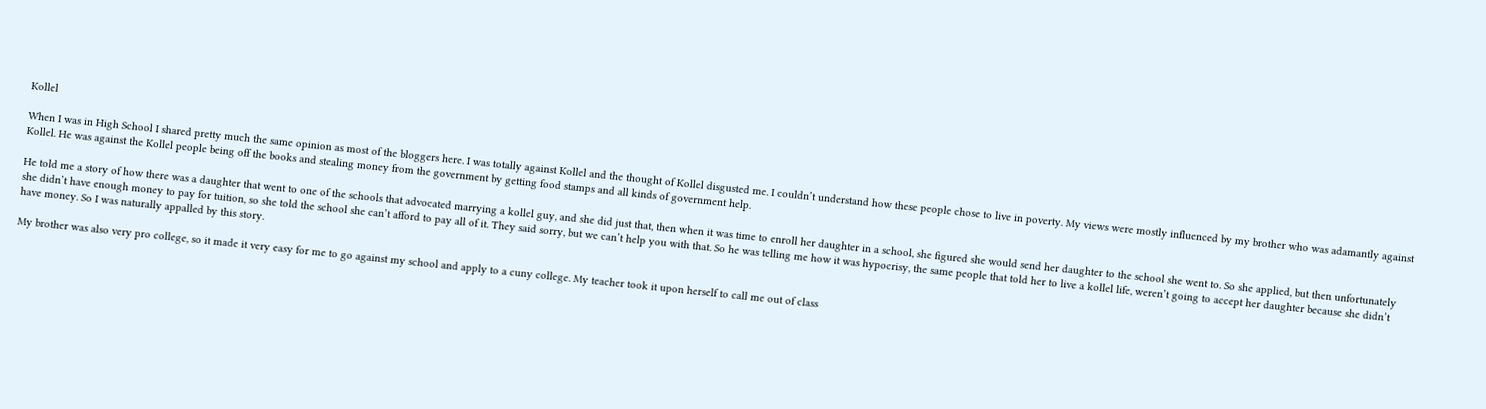Kollel

When I was in High School I shared pretty much the same opinion as most of the bloggers here. I was totally against Kollel and the thought of Kollel disgusted me. I couldn’t understand how these people chose to live in poverty. My views were mostly influenced by my brother who was adamantly against Kollel. He was against the Kollel people being off the books and stealing money from the government by getting food stamps and all kinds of government help.

He told me a story of how there was a daughter that went to one of the schools that advocated marrying a kollel guy, and she did just that, then when it was time to enroll her daughter in a school, she figured she would send her daughter to the school she went to. So she applied, but then unfortunately she didn’t have enough money to pay for tuition, so she told the school she can’t afford to pay all of it. They said sorry, but we can’t help you with that. So he was telling me how it was hypocrisy, the same people that told her to live a kollel life, weren’t going to accept her daughter because she didn’t have money. So I was naturally appalled by this story.

My brother was also very pro college, so it made it very easy for me to go against my school and apply to a cuny college. My teacher took it upon herself to call me out of class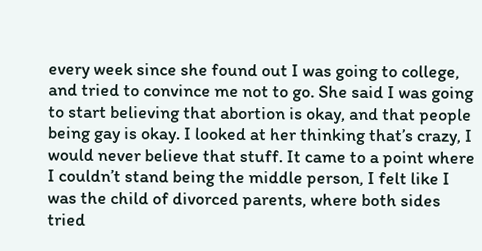every week since she found out I was going to college, and tried to convince me not to go. She said I was going to start believing that abortion is okay, and that people being gay is okay. I looked at her thinking that’s crazy, I would never believe that stuff. It came to a point where I couldn’t stand being the middle person, I felt like I was the child of divorced parents, where both sides tried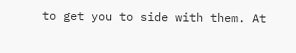to get you to side with them. At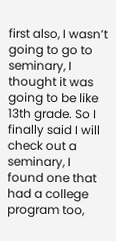first also, I wasn’t going to go to seminary, I thought it was going to be like 13th grade. So I finally said I will check out a seminary, I found one that had a college program too,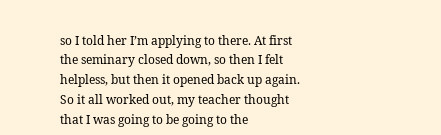so I told her I’m applying to there. At first the seminary closed down, so then I felt helpless, but then it opened back up again. So it all worked out, my teacher thought that I was going to be going to the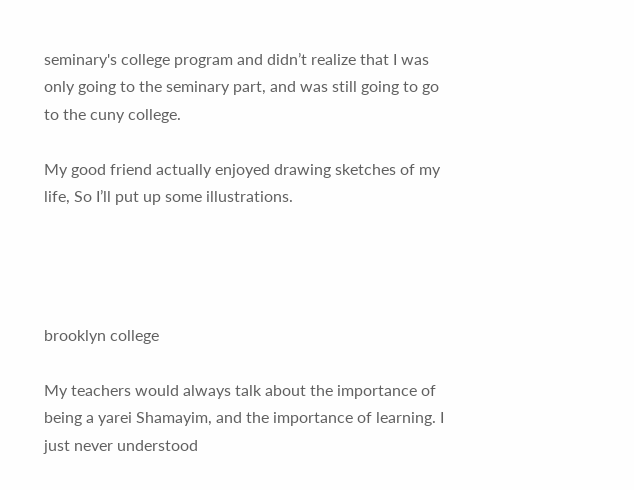seminary's college program and didn’t realize that I was only going to the seminary part, and was still going to go to the cuny college.

My good friend actually enjoyed drawing sketches of my life, So I’ll put up some illustrations.




brooklyn college

My teachers would always talk about the importance of being a yarei Shamayim, and the importance of learning. I just never understood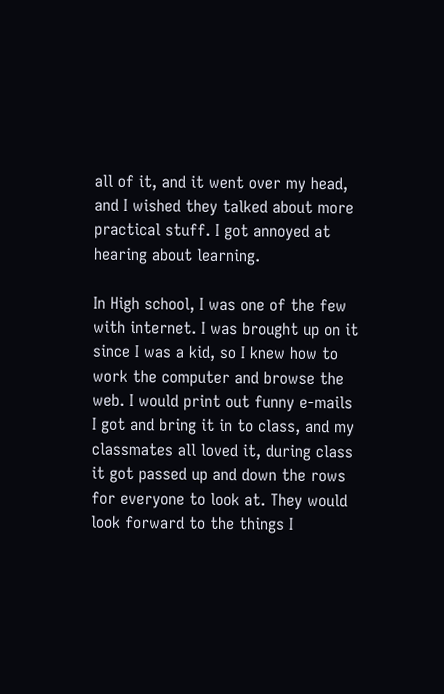all of it, and it went over my head, and I wished they talked about more practical stuff. I got annoyed at hearing about learning.

In High school, I was one of the few with internet. I was brought up on it since I was a kid, so I knew how to work the computer and browse the web. I would print out funny e-mails I got and bring it in to class, and my classmates all loved it, during class it got passed up and down the rows for everyone to look at. They would look forward to the things I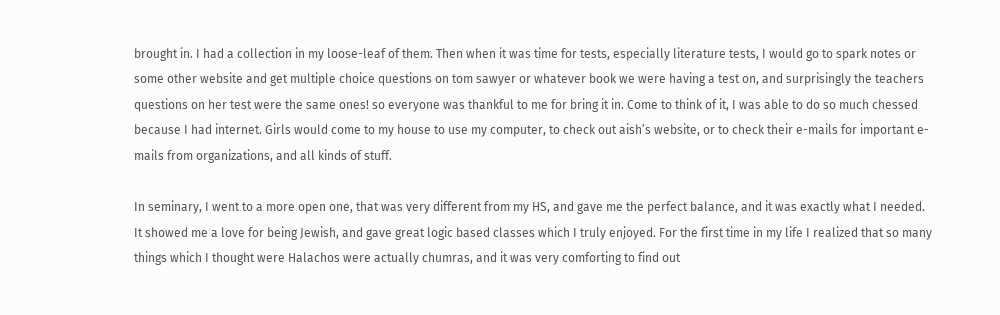brought in. I had a collection in my loose-leaf of them. Then when it was time for tests, especially literature tests, I would go to spark notes or some other website and get multiple choice questions on tom sawyer or whatever book we were having a test on, and surprisingly the teachers questions on her test were the same ones! so everyone was thankful to me for bring it in. Come to think of it, I was able to do so much chessed because I had internet. Girls would come to my house to use my computer, to check out aish’s website, or to check their e-mails for important e-mails from organizations, and all kinds of stuff.

In seminary, I went to a more open one, that was very different from my HS, and gave me the perfect balance, and it was exactly what I needed. It showed me a love for being Jewish, and gave great logic based classes which I truly enjoyed. For the first time in my life I realized that so many things which I thought were Halachos were actually chumras, and it was very comforting to find out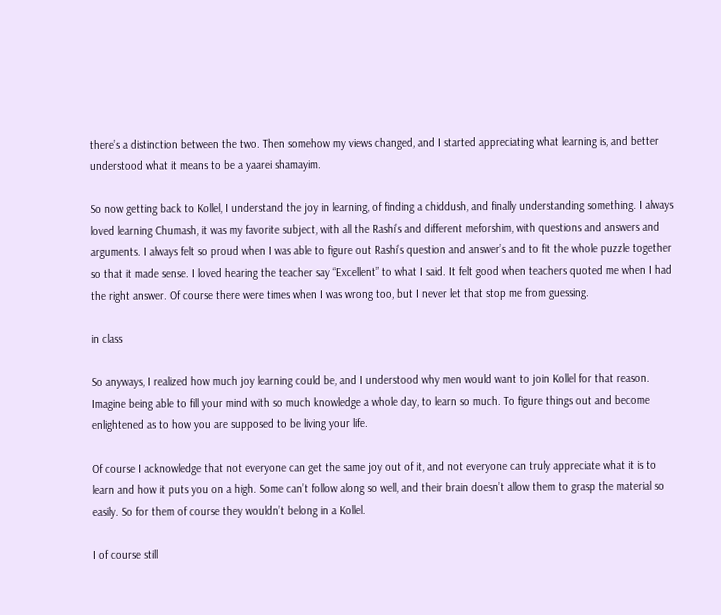there’s a distinction between the two. Then somehow my views changed, and I started appreciating what learning is, and better understood what it means to be a yaarei shamayim.

So now getting back to Kollel, I understand the joy in learning, of finding a chiddush, and finally understanding something. I always loved learning Chumash, it was my favorite subject, with all the Rashi’s and different meforshim, with questions and answers and arguments. I always felt so proud when I was able to figure out Rashi’s question and answer’s and to fit the whole puzzle together so that it made sense. I loved hearing the teacher say “Excellent” to what I said. It felt good when teachers quoted me when I had the right answer. Of course there were times when I was wrong too, but I never let that stop me from guessing.

in class

So anyways, I realized how much joy learning could be, and I understood why men would want to join Kollel for that reason. Imagine being able to fill your mind with so much knowledge a whole day, to learn so much. To figure things out and become enlightened as to how you are supposed to be living your life.

Of course I acknowledge that not everyone can get the same joy out of it, and not everyone can truly appreciate what it is to learn and how it puts you on a high. Some can’t follow along so well, and their brain doesn’t allow them to grasp the material so easily. So for them of course they wouldn’t belong in a Kollel.

I of course still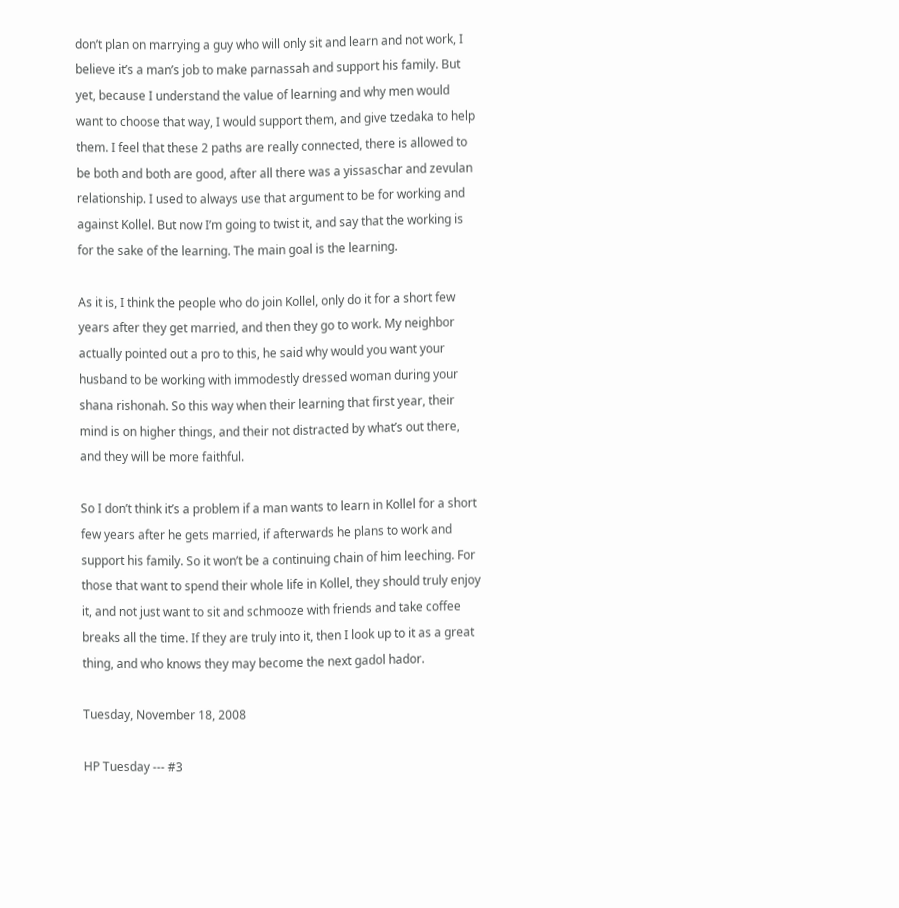don’t plan on marrying a guy who will only sit and learn and not work, I believe it’s a man’s job to make parnassah and support his family. But yet, because I understand the value of learning and why men would want to choose that way, I would support them, and give tzedaka to help them. I feel that these 2 paths are really connected, there is allowed to be both and both are good, after all there was a yissaschar and zevulan relationship. I used to always use that argument to be for working and against Kollel. But now I’m going to twist it, and say that the working is for the sake of the learning. The main goal is the learning.

As it is, I think the people who do join Kollel, only do it for a short few years after they get married, and then they go to work. My neighbor actually pointed out a pro to this, he said why would you want your husband to be working with immodestly dressed woman during your shana rishonah. So this way when their learning that first year, their mind is on higher things, and their not distracted by what’s out there, and they will be more faithful.

So I don’t think it’s a problem if a man wants to learn in Kollel for a short few years after he gets married, if afterwards he plans to work and support his family. So it won’t be a continuing chain of him leeching. For those that want to spend their whole life in Kollel, they should truly enjoy it, and not just want to sit and schmooze with friends and take coffee breaks all the time. If they are truly into it, then I look up to it as a great thing, and who knows they may become the next gadol hador.

Tuesday, November 18, 2008

HP Tuesday --- #3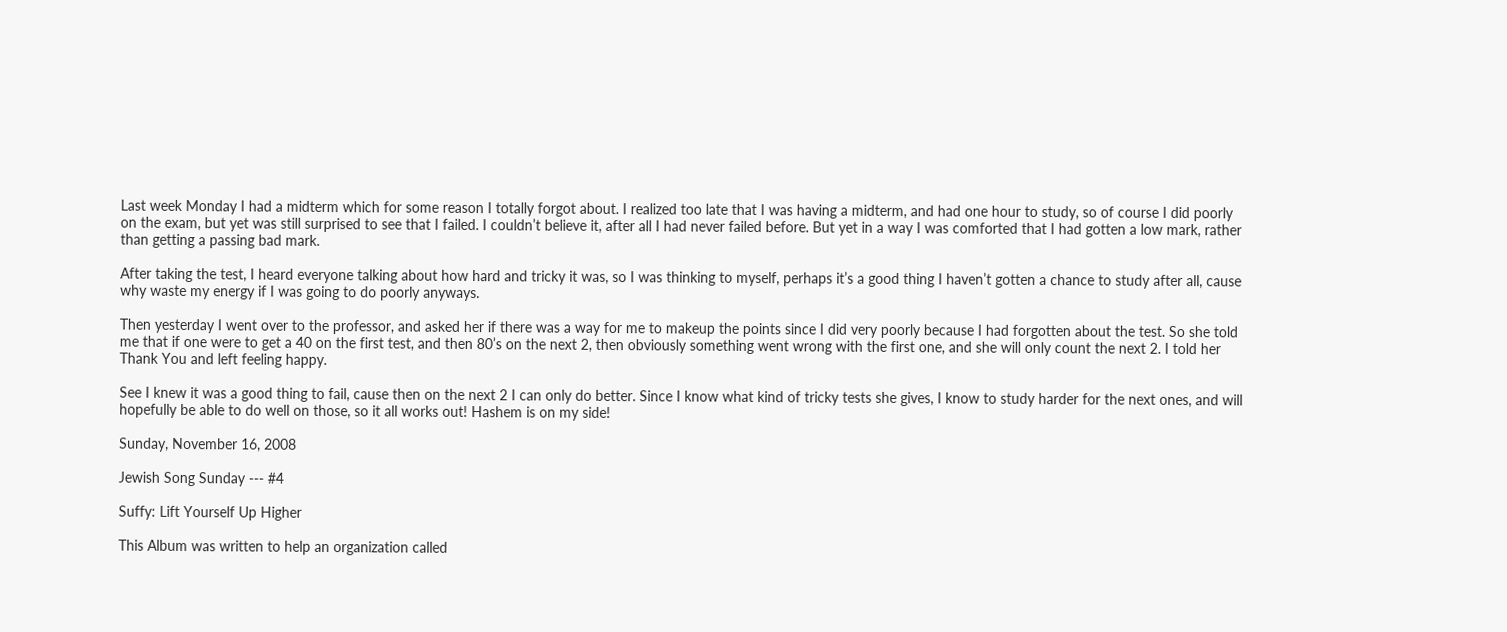Last week Monday I had a midterm which for some reason I totally forgot about. I realized too late that I was having a midterm, and had one hour to study, so of course I did poorly on the exam, but yet was still surprised to see that I failed. I couldn’t believe it, after all I had never failed before. But yet in a way I was comforted that I had gotten a low mark, rather than getting a passing bad mark.

After taking the test, I heard everyone talking about how hard and tricky it was, so I was thinking to myself, perhaps it’s a good thing I haven’t gotten a chance to study after all, cause why waste my energy if I was going to do poorly anyways.

Then yesterday I went over to the professor, and asked her if there was a way for me to makeup the points since I did very poorly because I had forgotten about the test. So she told me that if one were to get a 40 on the first test, and then 80’s on the next 2, then obviously something went wrong with the first one, and she will only count the next 2. I told her Thank You and left feeling happy.

See I knew it was a good thing to fail, cause then on the next 2 I can only do better. Since I know what kind of tricky tests she gives, I know to study harder for the next ones, and will hopefully be able to do well on those, so it all works out! Hashem is on my side!

Sunday, November 16, 2008

Jewish Song Sunday --- #4

Suffy: Lift Yourself Up Higher

This Album was written to help an organization called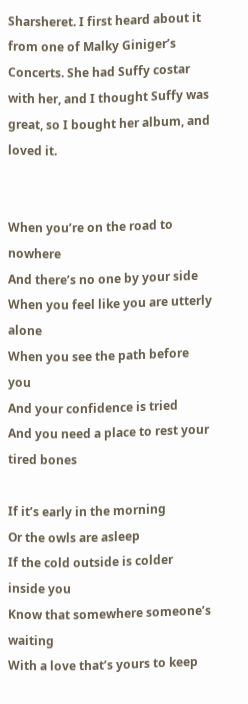Sharsheret. I first heard about it from one of Malky Giniger’s Concerts. She had Suffy costar with her, and I thought Suffy was great, so I bought her album, and loved it.


When you’re on the road to nowhere
And there’s no one by your side
When you feel like you are utterly alone
When you see the path before you
And your confidence is tried
And you need a place to rest your tired bones

If it’s early in the morning
Or the owls are asleep
If the cold outside is colder inside you
Know that somewhere someone’s waiting
With a love that’s yours to keep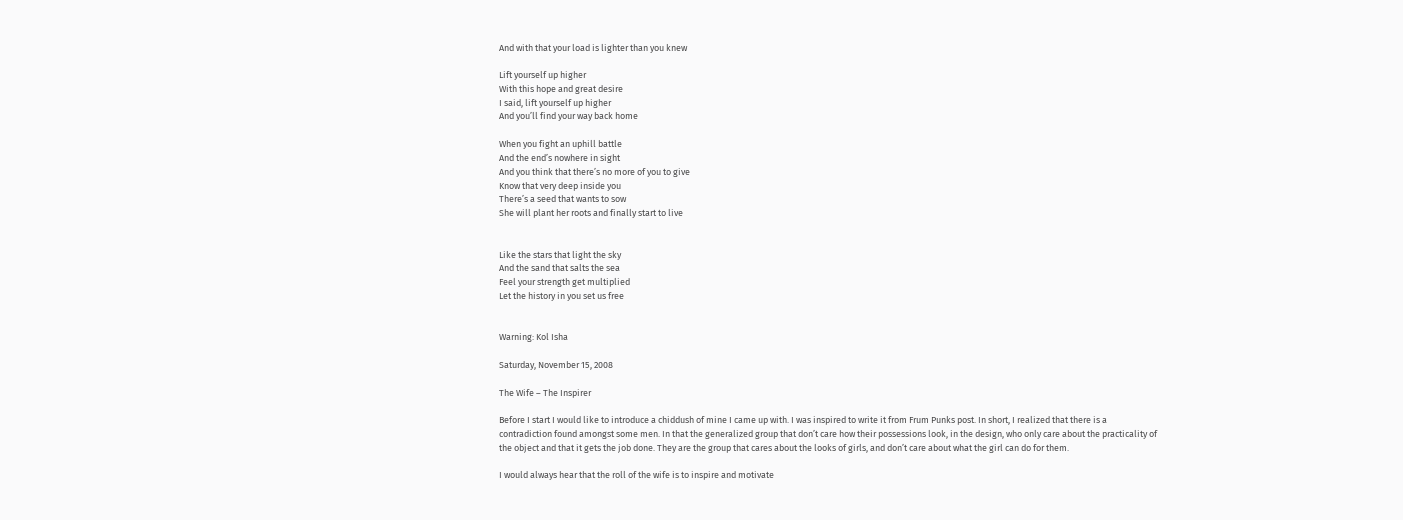And with that your load is lighter than you knew

Lift yourself up higher
With this hope and great desire
I said, lift yourself up higher
And you’ll find your way back home

When you fight an uphill battle
And the end’s nowhere in sight
And you think that there’s no more of you to give
Know that very deep inside you
There’s a seed that wants to sow
She will plant her roots and finally start to live


Like the stars that light the sky
And the sand that salts the sea
Feel your strength get multiplied
Let the history in you set us free


Warning: Kol Isha

Saturday, November 15, 2008

The Wife – The Inspirer

Before I start I would like to introduce a chiddush of mine I came up with. I was inspired to write it from Frum Punks post. In short, I realized that there is a contradiction found amongst some men. In that the generalized group that don’t care how their possessions look, in the design, who only care about the practicality of the object and that it gets the job done. They are the group that cares about the looks of girls, and don’t care about what the girl can do for them.

I would always hear that the roll of the wife is to inspire and motivate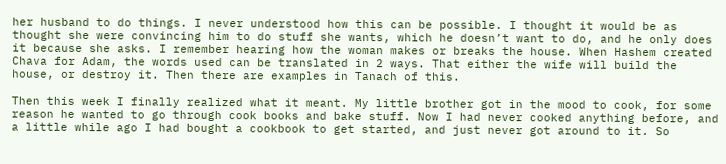her husband to do things. I never understood how this can be possible. I thought it would be as thought she were convincing him to do stuff she wants, which he doesn’t want to do, and he only does it because she asks. I remember hearing how the woman makes or breaks the house. When Hashem created Chava for Adam, the words used can be translated in 2 ways. That either the wife will build the house, or destroy it. Then there are examples in Tanach of this.

Then this week I finally realized what it meant. My little brother got in the mood to cook, for some reason he wanted to go through cook books and bake stuff. Now I had never cooked anything before, and a little while ago I had bought a cookbook to get started, and just never got around to it. So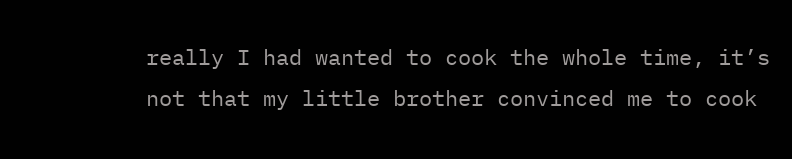really I had wanted to cook the whole time, it’s not that my little brother convinced me to cook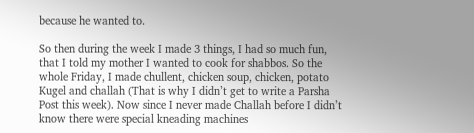because he wanted to.

So then during the week I made 3 things, I had so much fun, that I told my mother I wanted to cook for shabbos. So the whole Friday, I made chullent, chicken soup, chicken, potato Kugel and challah (That is why I didn’t get to write a Parsha Post this week). Now since I never made Challah before I didn’t know there were special kneading machines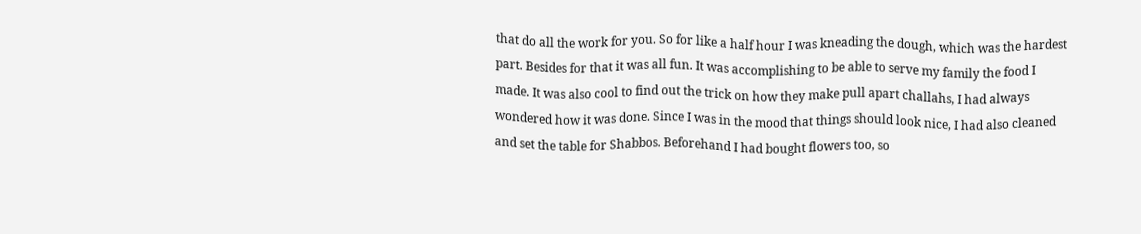that do all the work for you. So for like a half hour I was kneading the dough, which was the hardest part. Besides for that it was all fun. It was accomplishing to be able to serve my family the food I made. It was also cool to find out the trick on how they make pull apart challahs, I had always wondered how it was done. Since I was in the mood that things should look nice, I had also cleaned and set the table for Shabbos. Beforehand I had bought flowers too, so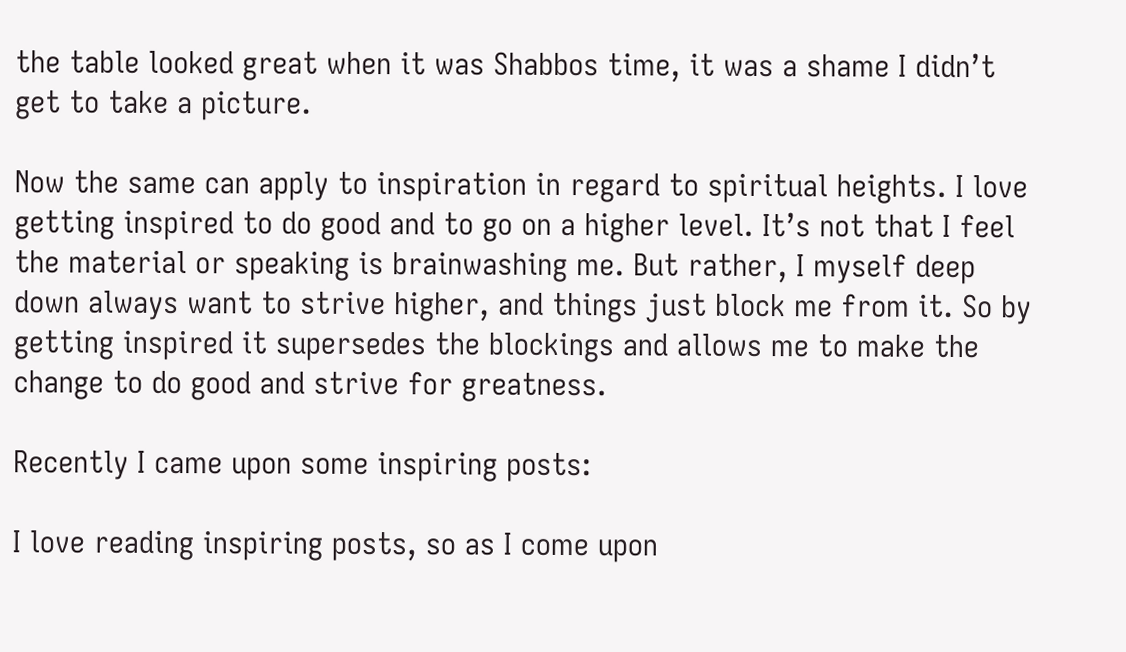the table looked great when it was Shabbos time, it was a shame I didn’t get to take a picture.

Now the same can apply to inspiration in regard to spiritual heights. I love getting inspired to do good and to go on a higher level. It’s not that I feel the material or speaking is brainwashing me. But rather, I myself deep down always want to strive higher, and things just block me from it. So by getting inspired it supersedes the blockings and allows me to make the change to do good and strive for greatness.

Recently I came upon some inspiring posts:

I love reading inspiring posts, so as I come upon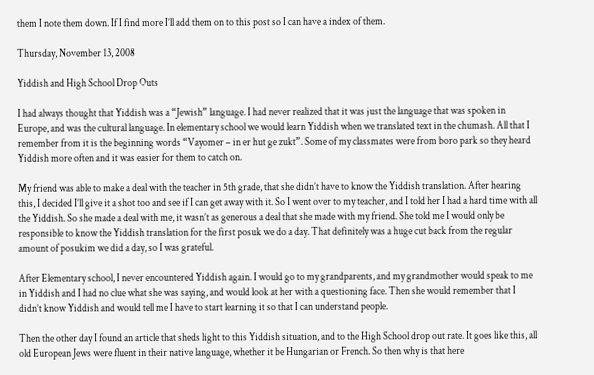them I note them down. If I find more I’ll add them on to this post so I can have a index of them.

Thursday, November 13, 2008

Yiddish and High School Drop Outs

I had always thought that Yiddish was a “Jewish” language. I had never realized that it was just the language that was spoken in Europe, and was the cultural language. In elementary school we would learn Yiddish when we translated text in the chumash. All that I remember from it is the beginning words “Vayomer – in er hut ge zukt”. Some of my classmates were from boro park so they heard Yiddish more often and it was easier for them to catch on.

My friend was able to make a deal with the teacher in 5th grade, that she didn’t have to know the Yiddish translation. After hearing this, I decided I’ll give it a shot too and see if I can get away with it. So I went over to my teacher, and I told her I had a hard time with all the Yiddish. So she made a deal with me, it wasn’t as generous a deal that she made with my friend. She told me I would only be responsible to know the Yiddish translation for the first posuk we do a day. That definitely was a huge cut back from the regular amount of posukim we did a day, so I was grateful.

After Elementary school, I never encountered Yiddish again. I would go to my grandparents, and my grandmother would speak to me in Yiddish and I had no clue what she was saying, and would look at her with a questioning face. Then she would remember that I didn’t know Yiddish and would tell me I have to start learning it so that I can understand people.

Then the other day I found an article that sheds light to this Yiddish situation, and to the High School drop out rate. It goes like this, all old European Jews were fluent in their native language, whether it be Hungarian or French. So then why is that here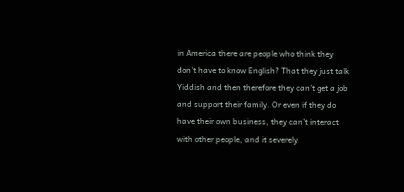in America there are people who think they don’t have to know English? That they just talk Yiddish and then therefore they can’t get a job and support their family. Or even if they do have their own business, they can’t interact with other people, and it severely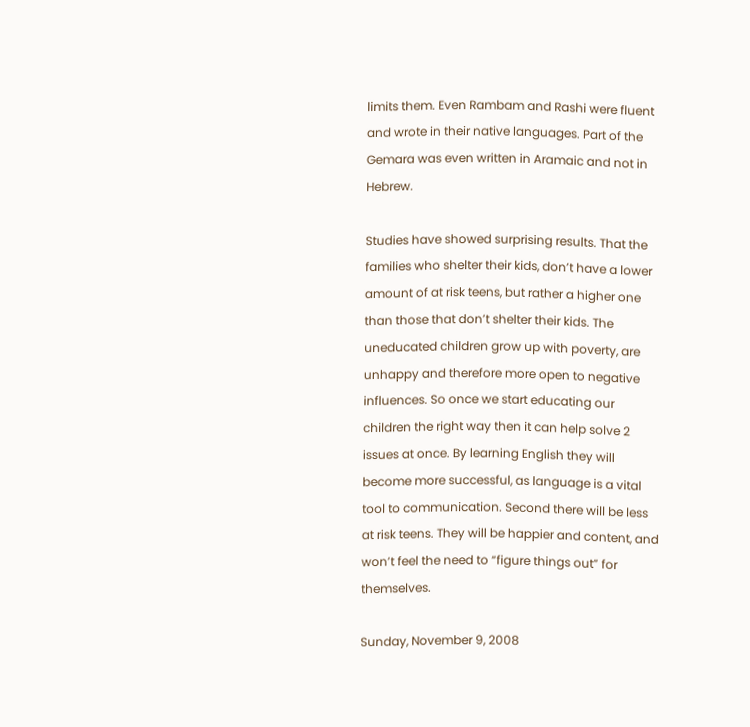limits them. Even Rambam and Rashi were fluent and wrote in their native languages. Part of the Gemara was even written in Aramaic and not in Hebrew.

Studies have showed surprising results. That the families who shelter their kids, don’t have a lower amount of at risk teens, but rather a higher one than those that don’t shelter their kids. The uneducated children grow up with poverty, are unhappy and therefore more open to negative influences. So once we start educating our children the right way then it can help solve 2 issues at once. By learning English they will become more successful, as language is a vital tool to communication. Second there will be less at risk teens. They will be happier and content, and won’t feel the need to “figure things out” for themselves.

Sunday, November 9, 2008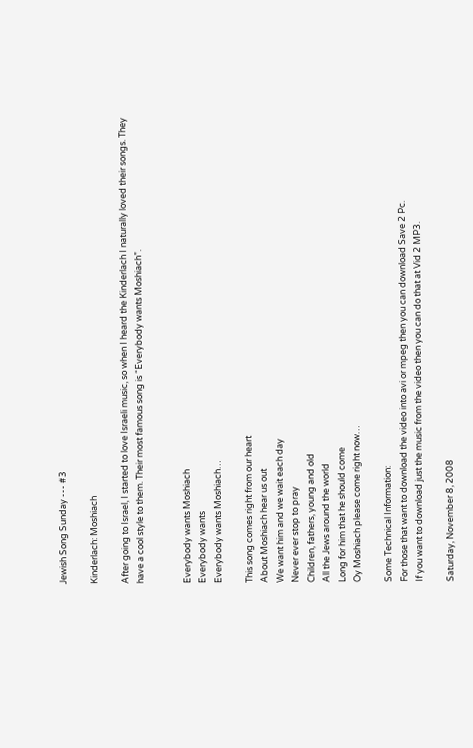Jewish Song Sunday --- #3

Kinderlach: Moshiach

After going to Israel, I started to love Israeli music, so when I heard the Kinderlach I naturally loved their songs. They have a cool style to them. Their most famous song is “Everybody wants Moshiach”.


Everybody wants Moshiach
Everybody wants
Everybody wants Moshiach…

This song comes right from our heart
About Moshiach hear us out
We want him and we wait each day
Never ever stop to pray
Children, fathers, young and old
All the Jews around the world
Long for him that he should come
Oy Moshiach please come right now…

Some Technical Information:
For those that want to download the video into avi or mpeg then you can download Save 2 Pc.
If you want to download just the music from the video then you can do that at Vid 2 MP3.

Saturday, November 8, 2008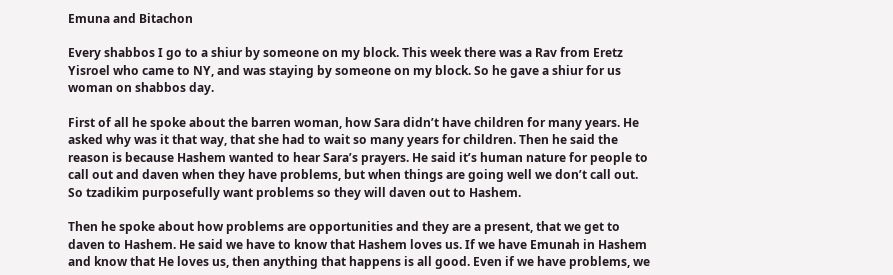Emuna and Bitachon

Every shabbos I go to a shiur by someone on my block. This week there was a Rav from Eretz Yisroel who came to NY, and was staying by someone on my block. So he gave a shiur for us woman on shabbos day.

First of all he spoke about the barren woman, how Sara didn’t have children for many years. He asked why was it that way, that she had to wait so many years for children. Then he said the reason is because Hashem wanted to hear Sara’s prayers. He said it’s human nature for people to call out and daven when they have problems, but when things are going well we don’t call out. So tzadikim purposefully want problems so they will daven out to Hashem.

Then he spoke about how problems are opportunities and they are a present, that we get to daven to Hashem. He said we have to know that Hashem loves us. If we have Emunah in Hashem and know that He loves us, then anything that happens is all good. Even if we have problems, we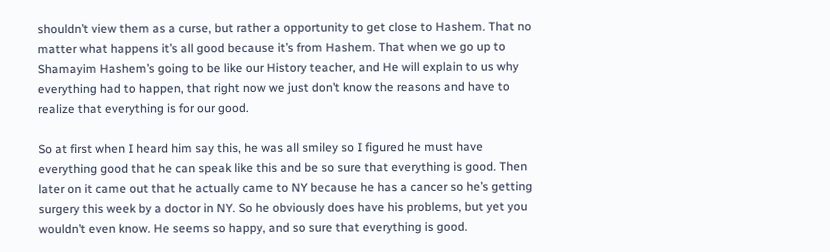shouldn’t view them as a curse, but rather a opportunity to get close to Hashem. That no matter what happens it’s all good because it’s from Hashem. That when we go up to Shamayim Hashem’s going to be like our History teacher, and He will explain to us why everything had to happen, that right now we just don’t know the reasons and have to realize that everything is for our good.

So at first when I heard him say this, he was all smiley so I figured he must have everything good that he can speak like this and be so sure that everything is good. Then later on it came out that he actually came to NY because he has a cancer so he’s getting surgery this week by a doctor in NY. So he obviously does have his problems, but yet you wouldn’t even know. He seems so happy, and so sure that everything is good.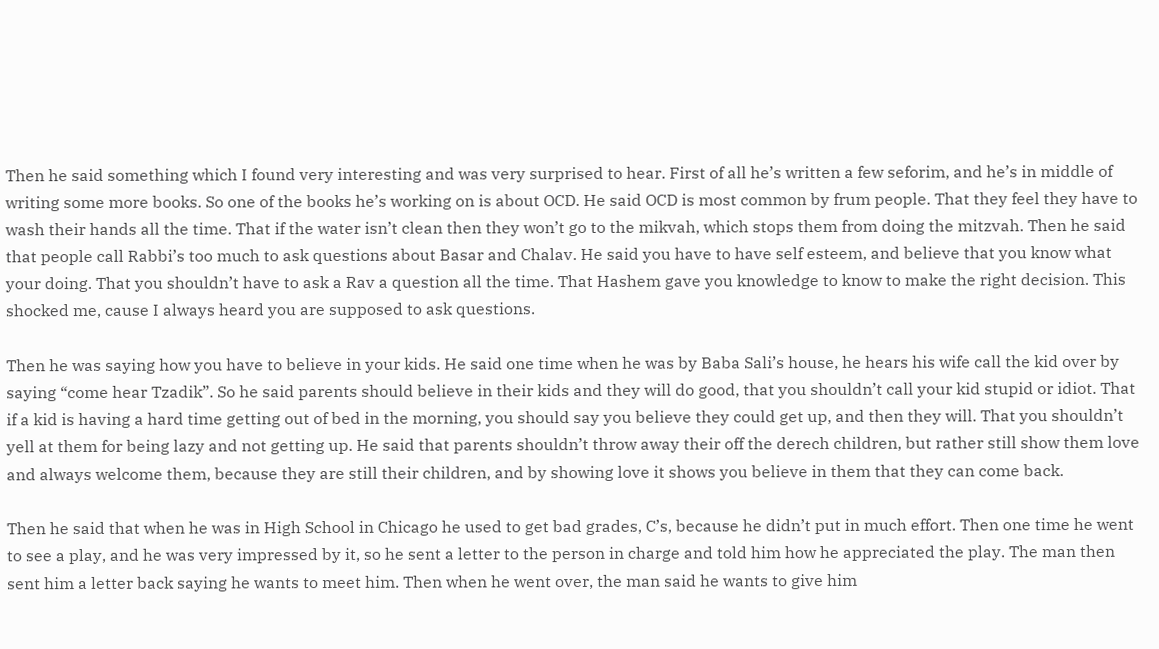Then he said something which I found very interesting and was very surprised to hear. First of all he’s written a few seforim, and he’s in middle of writing some more books. So one of the books he’s working on is about OCD. He said OCD is most common by frum people. That they feel they have to wash their hands all the time. That if the water isn’t clean then they won’t go to the mikvah, which stops them from doing the mitzvah. Then he said that people call Rabbi’s too much to ask questions about Basar and Chalav. He said you have to have self esteem, and believe that you know what your doing. That you shouldn’t have to ask a Rav a question all the time. That Hashem gave you knowledge to know to make the right decision. This shocked me, cause I always heard you are supposed to ask questions.

Then he was saying how you have to believe in your kids. He said one time when he was by Baba Sali’s house, he hears his wife call the kid over by saying “come hear Tzadik”. So he said parents should believe in their kids and they will do good, that you shouldn’t call your kid stupid or idiot. That if a kid is having a hard time getting out of bed in the morning, you should say you believe they could get up, and then they will. That you shouldn’t yell at them for being lazy and not getting up. He said that parents shouldn’t throw away their off the derech children, but rather still show them love and always welcome them, because they are still their children, and by showing love it shows you believe in them that they can come back.

Then he said that when he was in High School in Chicago he used to get bad grades, C’s, because he didn’t put in much effort. Then one time he went to see a play, and he was very impressed by it, so he sent a letter to the person in charge and told him how he appreciated the play. The man then sent him a letter back saying he wants to meet him. Then when he went over, the man said he wants to give him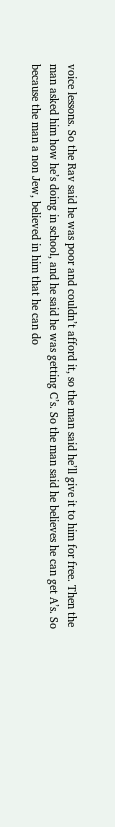voice lessons. So the Rav said he was poor and couldn’t afford it, so the man said he’ll give it to him for free. Then the man asked him how he’s doing in school, and he said he was getting C’s. So the man said he believes he can get A’s. So because the man a non Jew, believed in him that he can do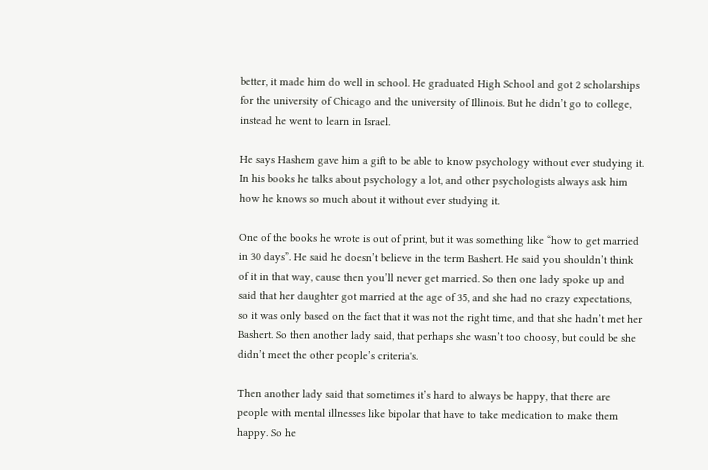better, it made him do well in school. He graduated High School and got 2 scholarships for the university of Chicago and the university of Illinois. But he didn’t go to college, instead he went to learn in Israel.

He says Hashem gave him a gift to be able to know psychology without ever studying it. In his books he talks about psychology a lot, and other psychologists always ask him how he knows so much about it without ever studying it.

One of the books he wrote is out of print, but it was something like “how to get married in 30 days”. He said he doesn’t believe in the term Bashert. He said you shouldn’t think of it in that way, cause then you’ll never get married. So then one lady spoke up and said that her daughter got married at the age of 35, and she had no crazy expectations, so it was only based on the fact that it was not the right time, and that she hadn’t met her Bashert. So then another lady said, that perhaps she wasn’t too choosy, but could be she didn’t meet the other people’s criteria's.

Then another lady said that sometimes it’s hard to always be happy, that there are people with mental illnesses like bipolar that have to take medication to make them happy. So he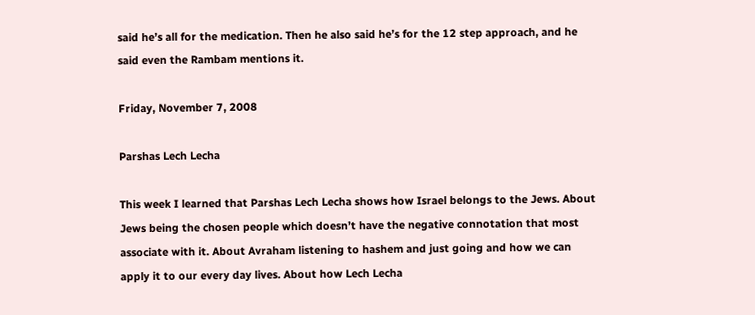said he’s all for the medication. Then he also said he’s for the 12 step approach, and he said even the Rambam mentions it.

Friday, November 7, 2008

Parshas Lech Lecha

This week I learned that Parshas Lech Lecha shows how Israel belongs to the Jews. About Jews being the chosen people which doesn’t have the negative connotation that most associate with it. About Avraham listening to hashem and just going and how we can apply it to our every day lives. About how Lech Lecha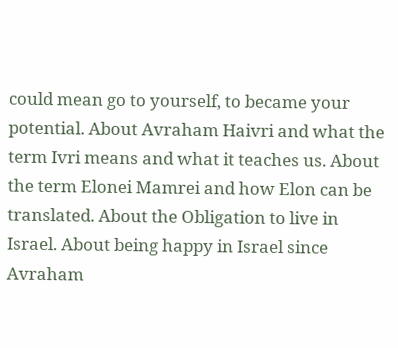could mean go to yourself, to became your potential. About Avraham Haivri and what the term Ivri means and what it teaches us. About the term Elonei Mamrei and how Elon can be translated. About the Obligation to live in Israel. About being happy in Israel since Avraham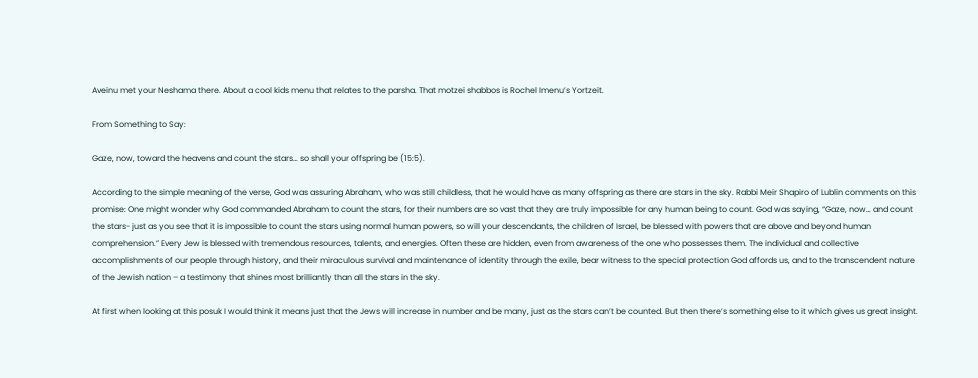Aveinu met your Neshama there. About a cool kids menu that relates to the parsha. That motzei shabbos is Rochel Imenu’s Yortzeit.

From Something to Say:

Gaze, now, toward the heavens and count the stars… so shall your offspring be (15:5).

According to the simple meaning of the verse, God was assuring Abraham, who was still childless, that he would have as many offspring as there are stars in the sky. Rabbi Meir Shapiro of Lublin comments on this promise: One might wonder why God commanded Abraham to count the stars, for their numbers are so vast that they are truly impossible for any human being to count. God was saying, “Gaze, now… and count the stars- just as you see that it is impossible to count the stars using normal human powers, so will your descendants, the children of Israel, be blessed with powers that are above and beyond human comprehension.” Every Jew is blessed with tremendous resources, talents, and energies. Often these are hidden, even from awareness of the one who possesses them. The individual and collective accomplishments of our people through history, and their miraculous survival and maintenance of identity through the exile, bear witness to the special protection God affords us, and to the transcendent nature of the Jewish nation – a testimony that shines most brilliantly than all the stars in the sky.

At first when looking at this posuk I would think it means just that the Jews will increase in number and be many, just as the stars can’t be counted. But then there’s something else to it which gives us great insight.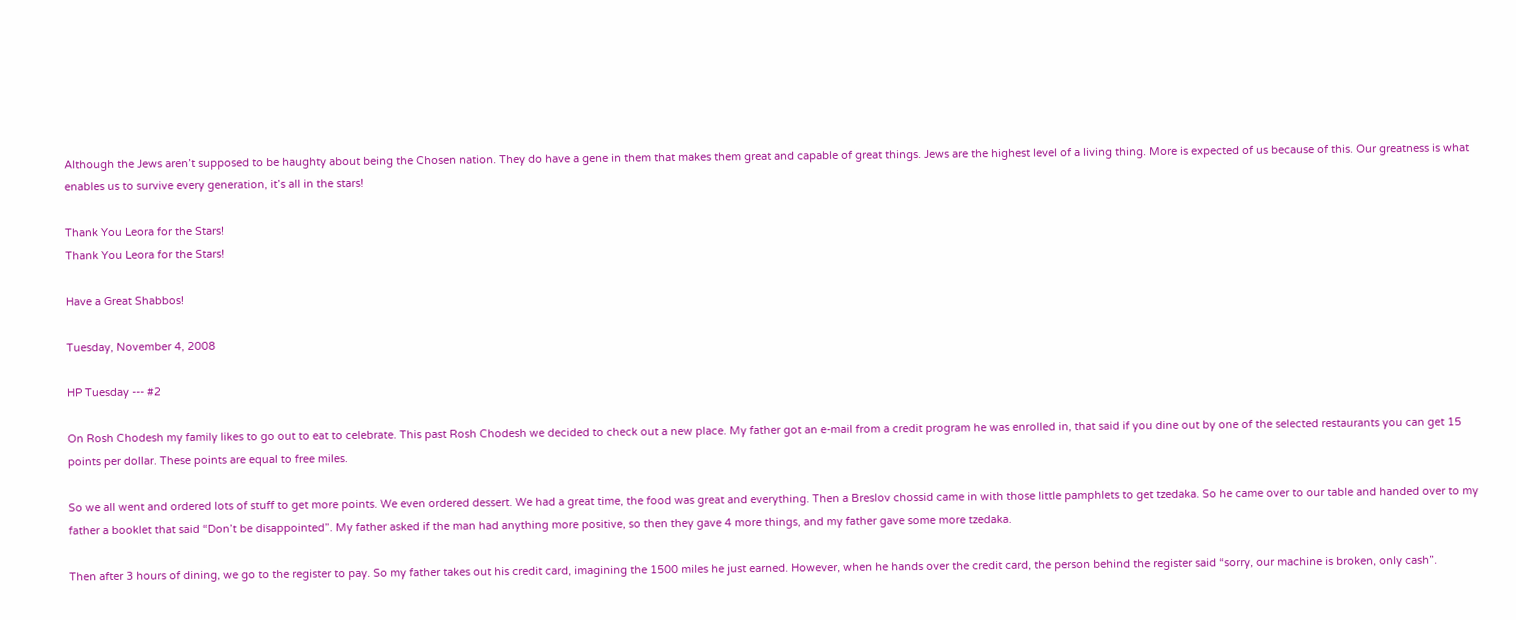Although the Jews aren’t supposed to be haughty about being the Chosen nation. They do have a gene in them that makes them great and capable of great things. Jews are the highest level of a living thing. More is expected of us because of this. Our greatness is what enables us to survive every generation, it’s all in the stars!

Thank You Leora for the Stars!
Thank You Leora for the Stars!

Have a Great Shabbos!

Tuesday, November 4, 2008

HP Tuesday --- #2

On Rosh Chodesh my family likes to go out to eat to celebrate. This past Rosh Chodesh we decided to check out a new place. My father got an e-mail from a credit program he was enrolled in, that said if you dine out by one of the selected restaurants you can get 15 points per dollar. These points are equal to free miles.

So we all went and ordered lots of stuff to get more points. We even ordered dessert. We had a great time, the food was great and everything. Then a Breslov chossid came in with those little pamphlets to get tzedaka. So he came over to our table and handed over to my father a booklet that said “Don’t be disappointed”. My father asked if the man had anything more positive, so then they gave 4 more things, and my father gave some more tzedaka.

Then after 3 hours of dining, we go to the register to pay. So my father takes out his credit card, imagining the 1500 miles he just earned. However, when he hands over the credit card, the person behind the register said “sorry, our machine is broken, only cash”.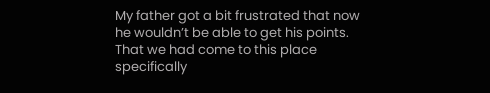My father got a bit frustrated that now he wouldn’t be able to get his points. That we had come to this place specifically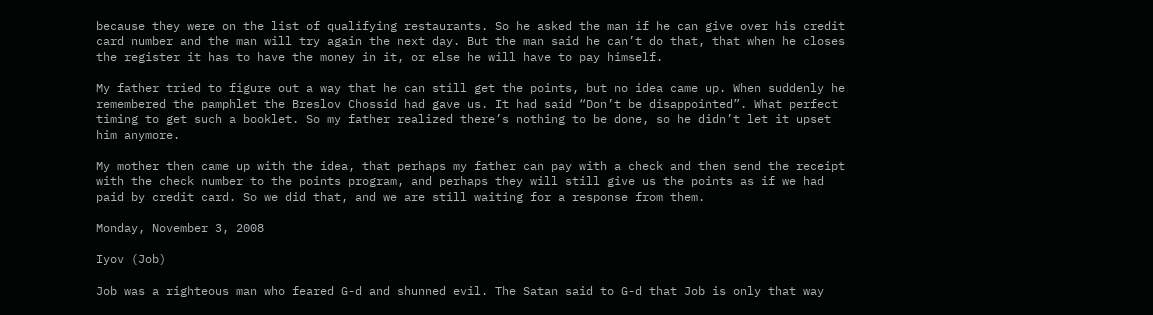because they were on the list of qualifying restaurants. So he asked the man if he can give over his credit card number and the man will try again the next day. But the man said he can’t do that, that when he closes the register it has to have the money in it, or else he will have to pay himself.

My father tried to figure out a way that he can still get the points, but no idea came up. When suddenly he remembered the pamphlet the Breslov Chossid had gave us. It had said “Don’t be disappointed”. What perfect timing to get such a booklet. So my father realized there’s nothing to be done, so he didn’t let it upset him anymore.

My mother then came up with the idea, that perhaps my father can pay with a check and then send the receipt with the check number to the points program, and perhaps they will still give us the points as if we had paid by credit card. So we did that, and we are still waiting for a response from them.

Monday, November 3, 2008

Iyov (Job)

Job was a righteous man who feared G-d and shunned evil. The Satan said to G-d that Job is only that way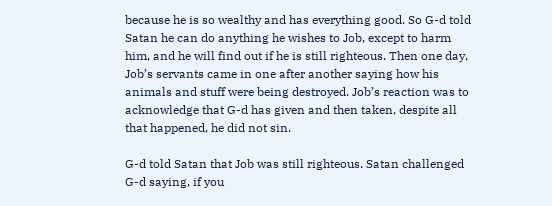because he is so wealthy and has everything good. So G-d told Satan he can do anything he wishes to Job, except to harm him, and he will find out if he is still righteous. Then one day, Job’s servants came in one after another saying how his animals and stuff were being destroyed. Job’s reaction was to acknowledge that G-d has given and then taken, despite all that happened, he did not sin.

G-d told Satan that Job was still righteous. Satan challenged G-d saying, if you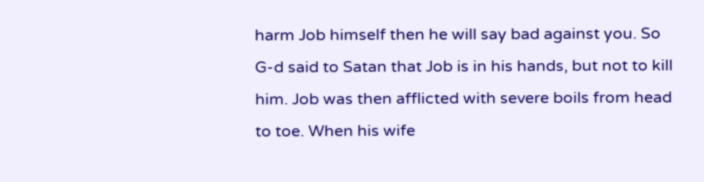harm Job himself then he will say bad against you. So G-d said to Satan that Job is in his hands, but not to kill him. Job was then afflicted with severe boils from head to toe. When his wife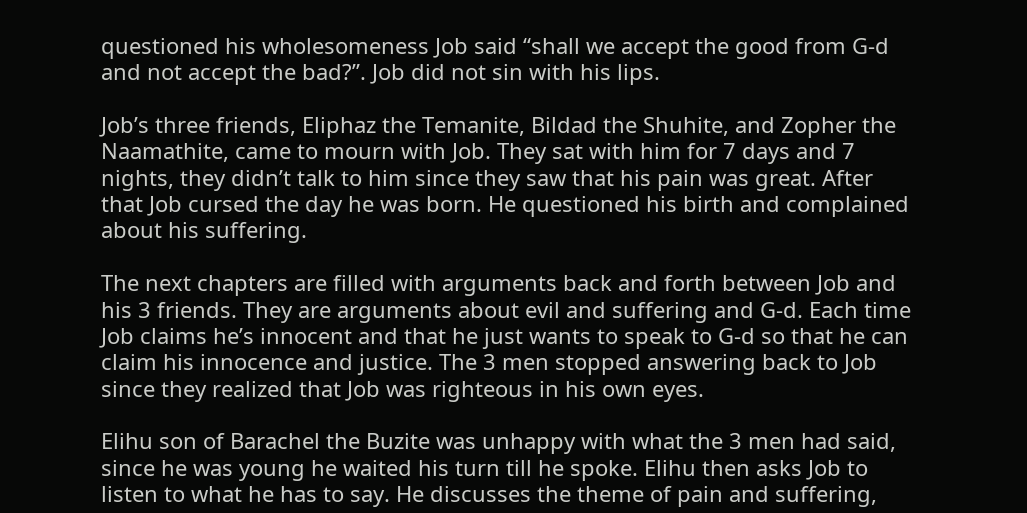questioned his wholesomeness Job said “shall we accept the good from G-d and not accept the bad?”. Job did not sin with his lips.

Job’s three friends, Eliphaz the Temanite, Bildad the Shuhite, and Zopher the Naamathite, came to mourn with Job. They sat with him for 7 days and 7 nights, they didn’t talk to him since they saw that his pain was great. After that Job cursed the day he was born. He questioned his birth and complained about his suffering.

The next chapters are filled with arguments back and forth between Job and his 3 friends. They are arguments about evil and suffering and G-d. Each time Job claims he’s innocent and that he just wants to speak to G-d so that he can claim his innocence and justice. The 3 men stopped answering back to Job since they realized that Job was righteous in his own eyes.

Elihu son of Barachel the Buzite was unhappy with what the 3 men had said, since he was young he waited his turn till he spoke. Elihu then asks Job to listen to what he has to say. He discusses the theme of pain and suffering,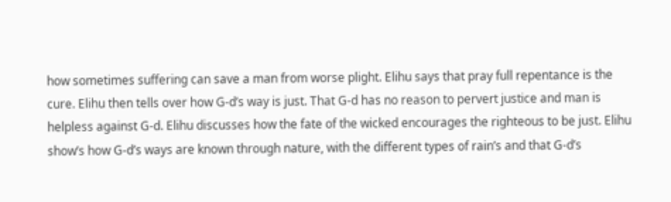how sometimes suffering can save a man from worse plight. Elihu says that pray full repentance is the cure. Elihu then tells over how G-d’s way is just. That G-d has no reason to pervert justice and man is helpless against G-d. Elihu discusses how the fate of the wicked encourages the righteous to be just. Elihu show’s how G-d’s ways are known through nature, with the different types of rain’s and that G-d’s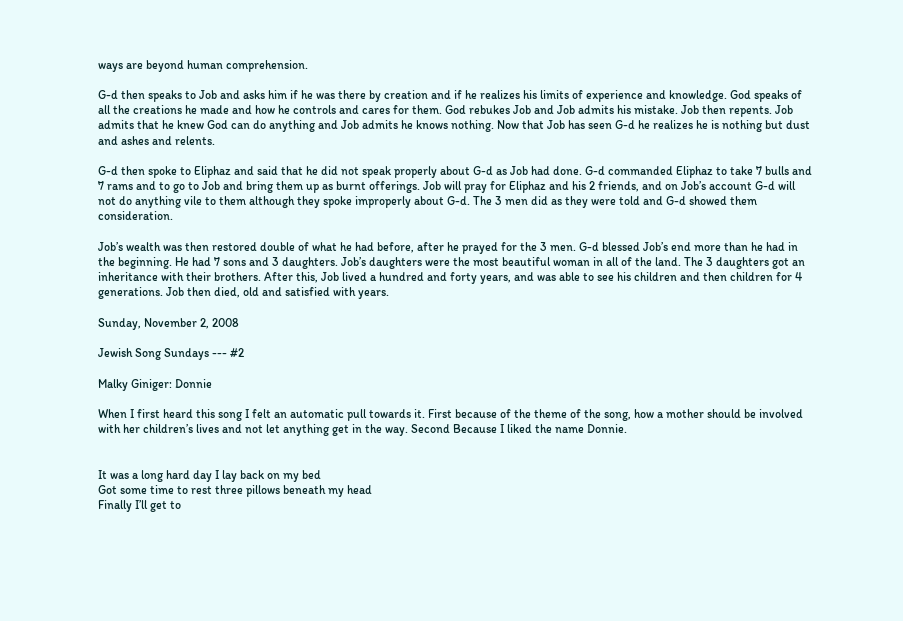ways are beyond human comprehension.

G-d then speaks to Job and asks him if he was there by creation and if he realizes his limits of experience and knowledge. God speaks of all the creations he made and how he controls and cares for them. God rebukes Job and Job admits his mistake. Job then repents. Job admits that he knew God can do anything and Job admits he knows nothing. Now that Job has seen G-d he realizes he is nothing but dust and ashes and relents.

G-d then spoke to Eliphaz and said that he did not speak properly about G-d as Job had done. G-d commanded Eliphaz to take 7 bulls and 7 rams and to go to Job and bring them up as burnt offerings. Job will pray for Eliphaz and his 2 friends, and on Job’s account G-d will not do anything vile to them although they spoke improperly about G-d. The 3 men did as they were told and G-d showed them consideration.

Job’s wealth was then restored double of what he had before, after he prayed for the 3 men. G-d blessed Job’s end more than he had in the beginning. He had 7 sons and 3 daughters. Job’s daughters were the most beautiful woman in all of the land. The 3 daughters got an inheritance with their brothers. After this, Job lived a hundred and forty years, and was able to see his children and then children for 4 generations. Job then died, old and satisfied with years.

Sunday, November 2, 2008

Jewish Song Sundays --- #2

Malky Giniger: Donnie

When I first heard this song I felt an automatic pull towards it. First because of the theme of the song, how a mother should be involved with her children’s lives and not let anything get in the way. Second Because I liked the name Donnie.


It was a long hard day I lay back on my bed
Got some time to rest three pillows beneath my head
Finally I’ll get to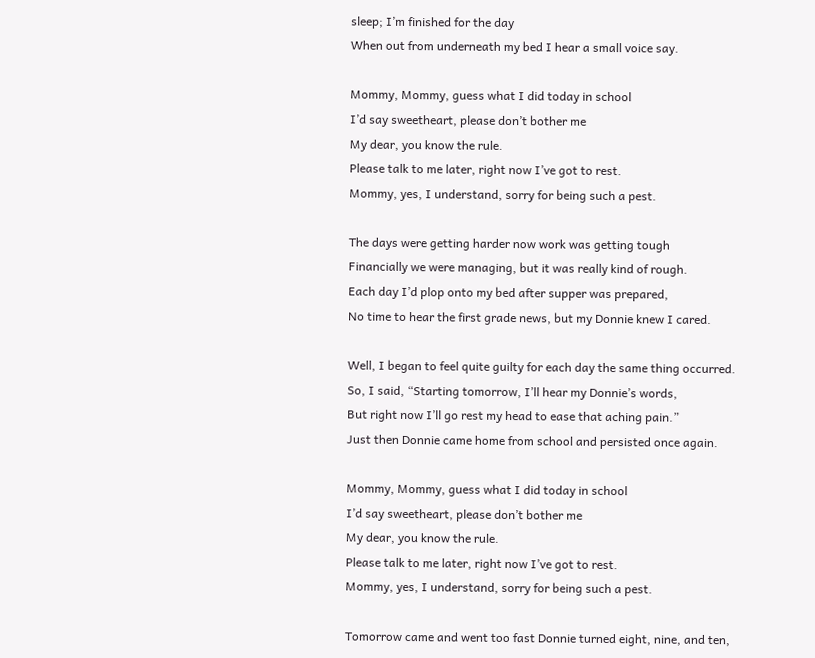sleep; I’m finished for the day
When out from underneath my bed I hear a small voice say.

Mommy, Mommy, guess what I did today in school
I’d say sweetheart, please don’t bother me
My dear, you know the rule.
Please talk to me later, right now I’ve got to rest.
Mommy, yes, I understand, sorry for being such a pest.

The days were getting harder now work was getting tough
Financially we were managing, but it was really kind of rough.
Each day I’d plop onto my bed after supper was prepared,
No time to hear the first grade news, but my Donnie knew I cared.

Well, I began to feel quite guilty for each day the same thing occurred.
So, I said, “Starting tomorrow, I’ll hear my Donnie’s words,
But right now I’ll go rest my head to ease that aching pain.”
Just then Donnie came home from school and persisted once again.

Mommy, Mommy, guess what I did today in school
I’d say sweetheart, please don’t bother me
My dear, you know the rule.
Please talk to me later, right now I’ve got to rest.
Mommy, yes, I understand, sorry for being such a pest.

Tomorrow came and went too fast Donnie turned eight, nine, and ten,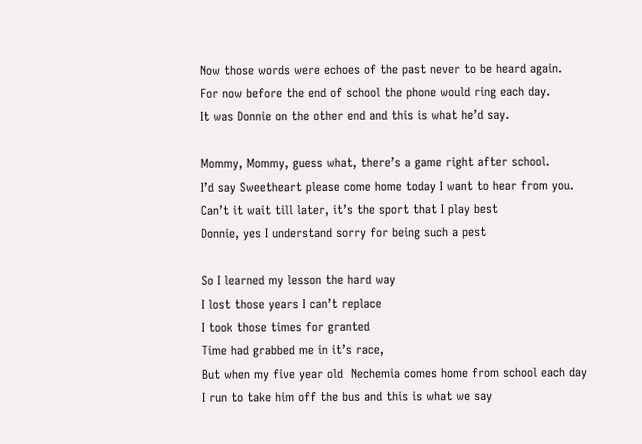Now those words were echoes of the past never to be heard again.
For now before the end of school the phone would ring each day.
It was Donnie on the other end and this is what he’d say.

Mommy, Mommy, guess what, there’s a game right after school.
I’d say Sweetheart please come home today I want to hear from you.
Can’t it wait till later, it’s the sport that I play best
Donnie, yes I understand sorry for being such a pest

So I learned my lesson the hard way
I lost those years I can’t replace
I took those times for granted
Time had grabbed me in it’s race,
But when my five year old  Nechemia comes home from school each day
I run to take him off the bus and this is what we say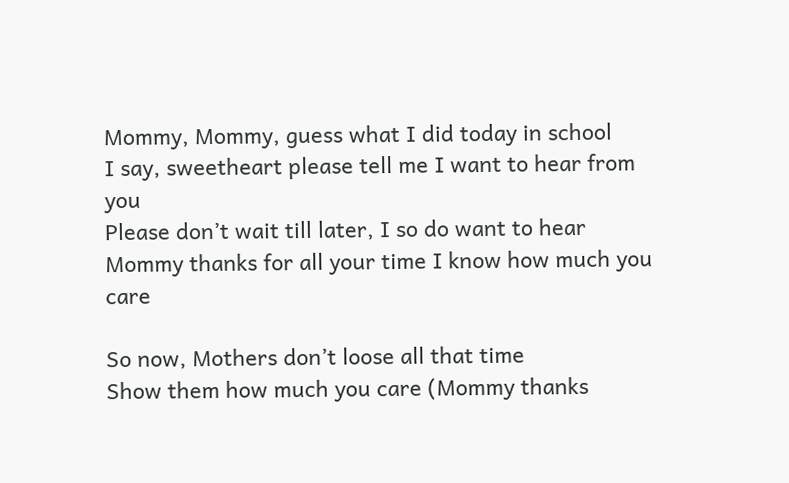Mommy, Mommy, guess what I did today in school
I say, sweetheart please tell me I want to hear from you
Please don’t wait till later, I so do want to hear
Mommy thanks for all your time I know how much you care

So now, Mothers don’t loose all that time
Show them how much you care (Mommy thanks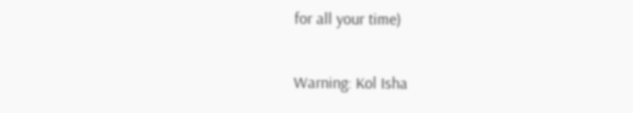for all your time)

Warning: Kol Isha